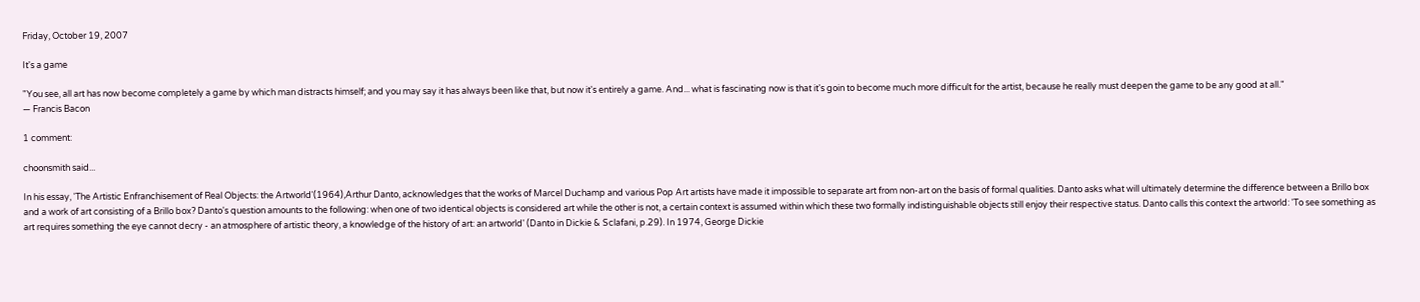Friday, October 19, 2007

It's a game

"You see, all art has now become completely a game by which man distracts himself; and you may say it has always been like that, but now it's entirely a game. And... what is fascinating now is that it's goin to become much more difficult for the artist, because he really must deepen the game to be any good at all."
— Francis Bacon

1 comment:

choonsmith said...

In his essay, 'The Artistic Enfranchisement of Real Objects: the Artworld'(1964),Arthur Danto, acknowledges that the works of Marcel Duchamp and various Pop Art artists have made it impossible to separate art from non-art on the basis of formal qualities. Danto asks what will ultimately determine the difference between a Brillo box and a work of art consisting of a Brillo box? Danto's question amounts to the following: when one of two identical objects is considered art while the other is not, a certain context is assumed within which these two formally indistinguishable objects still enjoy their respective status. Danto calls this context the artworld: 'To see something as art requires something the eye cannot decry - an atmosphere of artistic theory, a knowledge of the history of art: an artworld' (Danto in Dickie & Sclafani, p.29). In 1974, George Dickie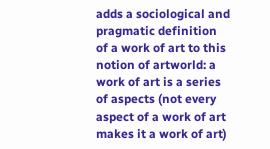adds a sociological and pragmatic definition of a work of art to this notion of artworld: a work of art is a series of aspects (not every aspect of a work of art makes it a work of art)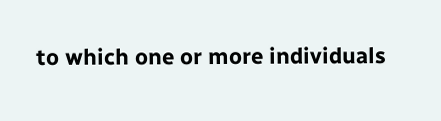to which one or more individuals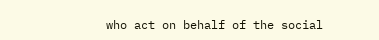who act on behalf of the social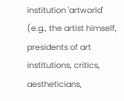institution 'artworld' (e.g., the artist himself, presidents of art institutions, critics, aestheticians,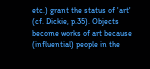etc.) grant the status of 'art' (cf. Dickie, p.35). Objects become works of art because (influential) people in the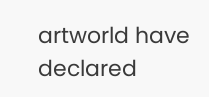artworld have declared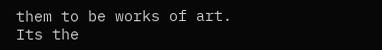them to be works of art.
Its the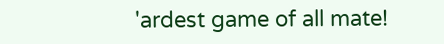'ardest game of all mate!